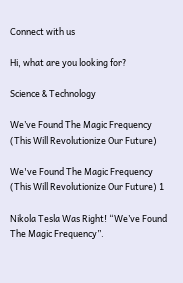Connect with us

Hi, what are you looking for?

Science & Technology

We’ve Found The Magic Frequency (This Will Revolutionize Our Future)

We've Found The Magic Frequency (This Will Revolutionize Our Future) 1

Nikola Tesla Was Right! “We’ve Found The Magic Frequency”.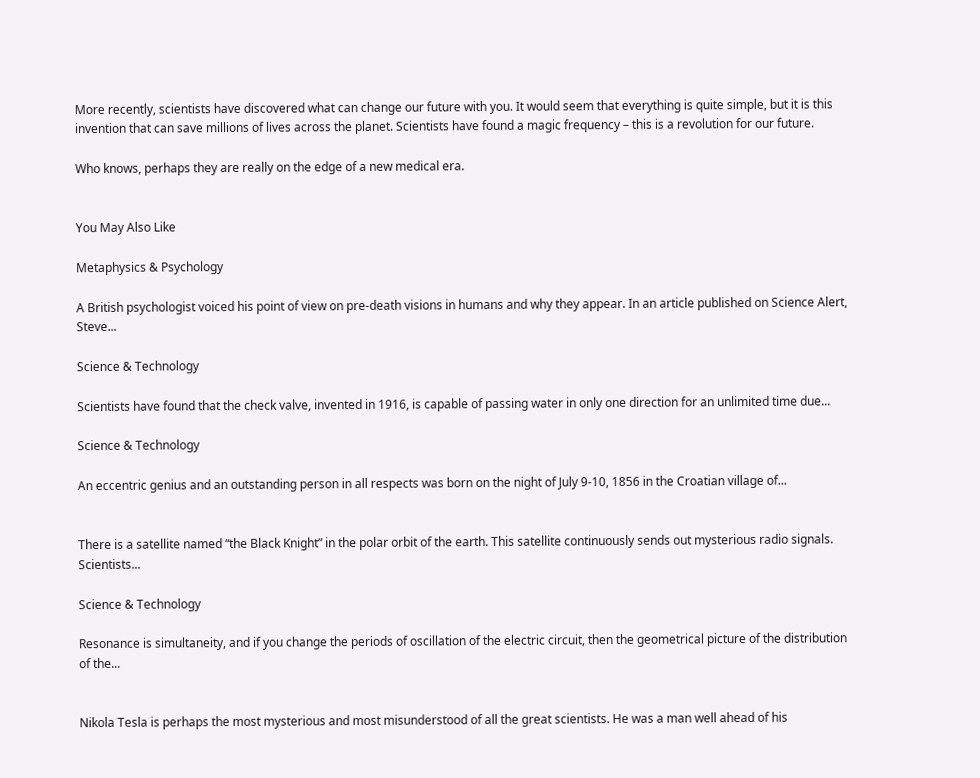More recently, scientists have discovered what can change our future with you. It would seem that everything is quite simple, but it is this invention that can save millions of lives across the planet. Scientists have found a magic frequency – this is a revolution for our future.

Who knows, perhaps they are really on the edge of a new medical era.


You May Also Like

Metaphysics & Psychology

A British psychologist voiced his point of view on pre-death visions in humans and why they appear. In an article published on Science Alert, Steve...

Science & Technology

Scientists have found that the check valve, invented in 1916, is capable of passing water in only one direction for an unlimited time due...

Science & Technology

An eccentric genius and an outstanding person in all respects was born on the night of July 9-10, 1856 in the Croatian village of...


There is a satellite named “the Black Knight” in the polar orbit of the earth. This satellite continuously sends out mysterious radio signals. Scientists...

Science & Technology

Resonance is simultaneity, and if you change the periods of oscillation of the electric circuit, then the geometrical picture of the distribution of the...


Nikola Tesla is perhaps the most mysterious and most misunderstood of all the great scientists. He was a man well ahead of his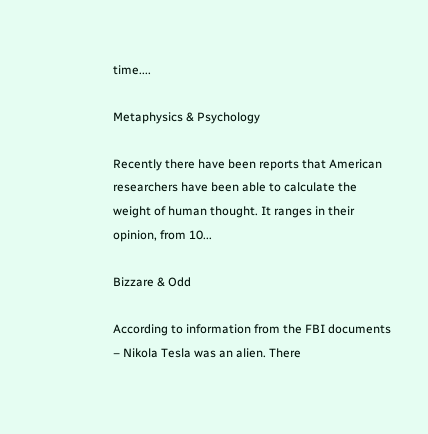time....

Metaphysics & Psychology

Recently there have been reports that American researchers have been able to calculate the weight of human thought. It ranges in their opinion, from 10...

Bizzare & Odd

According to information from the FBI documents – Nikola Tesla was an alien. There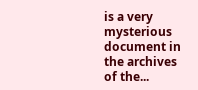is a very mysterious document in the archives of the...